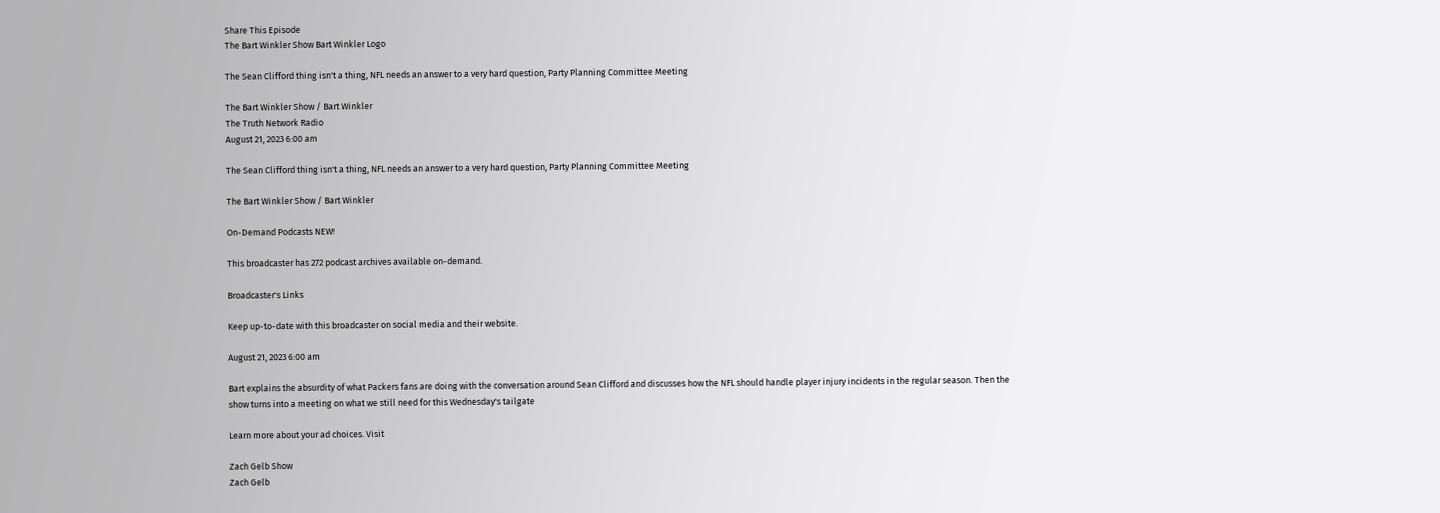Share This Episode
The Bart Winkler Show Bart Winkler Logo

The Sean Clifford thing isn't a thing, NFL needs an answer to a very hard question, Party Planning Committee Meeting

The Bart Winkler Show / Bart Winkler
The Truth Network Radio
August 21, 2023 6:00 am

The Sean Clifford thing isn't a thing, NFL needs an answer to a very hard question, Party Planning Committee Meeting

The Bart Winkler Show / Bart Winkler

On-Demand Podcasts NEW!

This broadcaster has 272 podcast archives available on-demand.

Broadcaster's Links

Keep up-to-date with this broadcaster on social media and their website.

August 21, 2023 6:00 am

Bart explains the absurdity of what Packers fans are doing with the conversation around Sean Clifford and discusses how the NFL should handle player injury incidents in the regular season. Then the show turns into a meeting on what we still need for this Wednesday's tailgate

Learn more about your ad choices. Visit

Zach Gelb Show
Zach Gelb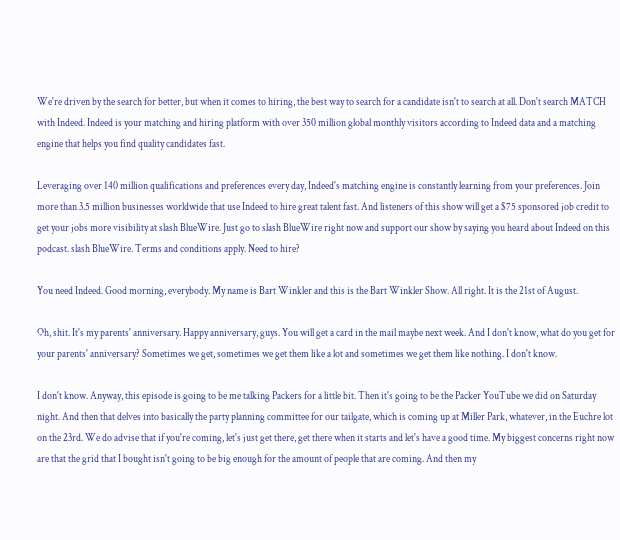We're driven by the search for better, but when it comes to hiring, the best way to search for a candidate isn't to search at all. Don't search MATCH with Indeed. Indeed is your matching and hiring platform with over 350 million global monthly visitors according to Indeed data and a matching engine that helps you find quality candidates fast.

Leveraging over 140 million qualifications and preferences every day, Indeed's matching engine is constantly learning from your preferences. Join more than 3.5 million businesses worldwide that use Indeed to hire great talent fast. And listeners of this show will get a $75 sponsored job credit to get your jobs more visibility at slash BlueWire. Just go to slash BlueWire right now and support our show by saying you heard about Indeed on this podcast. slash BlueWire. Terms and conditions apply. Need to hire?

You need Indeed. Good morning, everybody. My name is Bart Winkler and this is the Bart Winkler Show. All right. It is the 21st of August.

Oh, shit. It's my parents' anniversary. Happy anniversary, guys. You will get a card in the mail maybe next week. And I don't know, what do you get for your parents' anniversary? Sometimes we get, sometimes we get them like a lot and sometimes we get them like nothing. I don't know.

I don't know. Anyway, this episode is going to be me talking Packers for a little bit. Then it's going to be the Packer YouTube we did on Saturday night. And then that delves into basically the party planning committee for our tailgate, which is coming up at Miller Park, whatever, in the Euchre lot on the 23rd. We do advise that if you're coming, let's just get there, get there when it starts and let's have a good time. My biggest concerns right now are that the grid that I bought isn't going to be big enough for the amount of people that are coming. And then my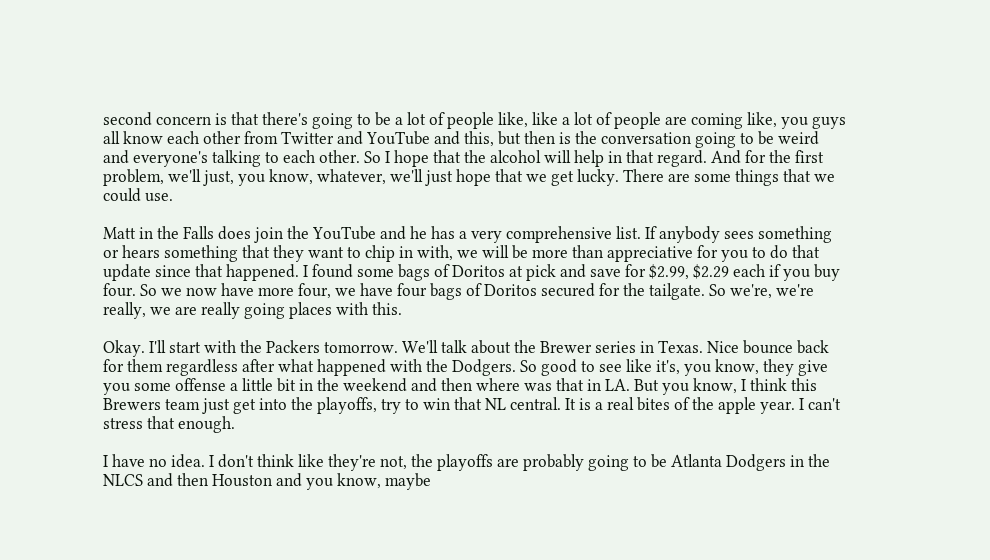second concern is that there's going to be a lot of people like, like a lot of people are coming like, you guys all know each other from Twitter and YouTube and this, but then is the conversation going to be weird and everyone's talking to each other. So I hope that the alcohol will help in that regard. And for the first problem, we'll just, you know, whatever, we'll just hope that we get lucky. There are some things that we could use.

Matt in the Falls does join the YouTube and he has a very comprehensive list. If anybody sees something or hears something that they want to chip in with, we will be more than appreciative for you to do that update since that happened. I found some bags of Doritos at pick and save for $2.99, $2.29 each if you buy four. So we now have more four, we have four bags of Doritos secured for the tailgate. So we're, we're really, we are really going places with this.

Okay. I'll start with the Packers tomorrow. We'll talk about the Brewer series in Texas. Nice bounce back for them regardless after what happened with the Dodgers. So good to see like it's, you know, they give you some offense a little bit in the weekend and then where was that in LA. But you know, I think this Brewers team just get into the playoffs, try to win that NL central. It is a real bites of the apple year. I can't stress that enough.

I have no idea. I don't think like they're not, the playoffs are probably going to be Atlanta Dodgers in the NLCS and then Houston and you know, maybe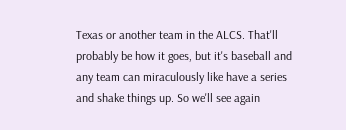Texas or another team in the ALCS. That'll probably be how it goes, but it's baseball and any team can miraculously like have a series and shake things up. So we'll see again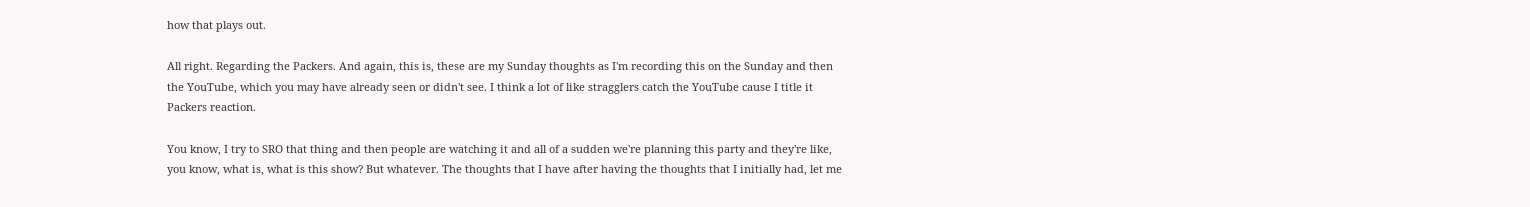how that plays out.

All right. Regarding the Packers. And again, this is, these are my Sunday thoughts as I'm recording this on the Sunday and then the YouTube, which you may have already seen or didn't see. I think a lot of like stragglers catch the YouTube cause I title it Packers reaction.

You know, I try to SRO that thing and then people are watching it and all of a sudden we're planning this party and they're like, you know, what is, what is this show? But whatever. The thoughts that I have after having the thoughts that I initially had, let me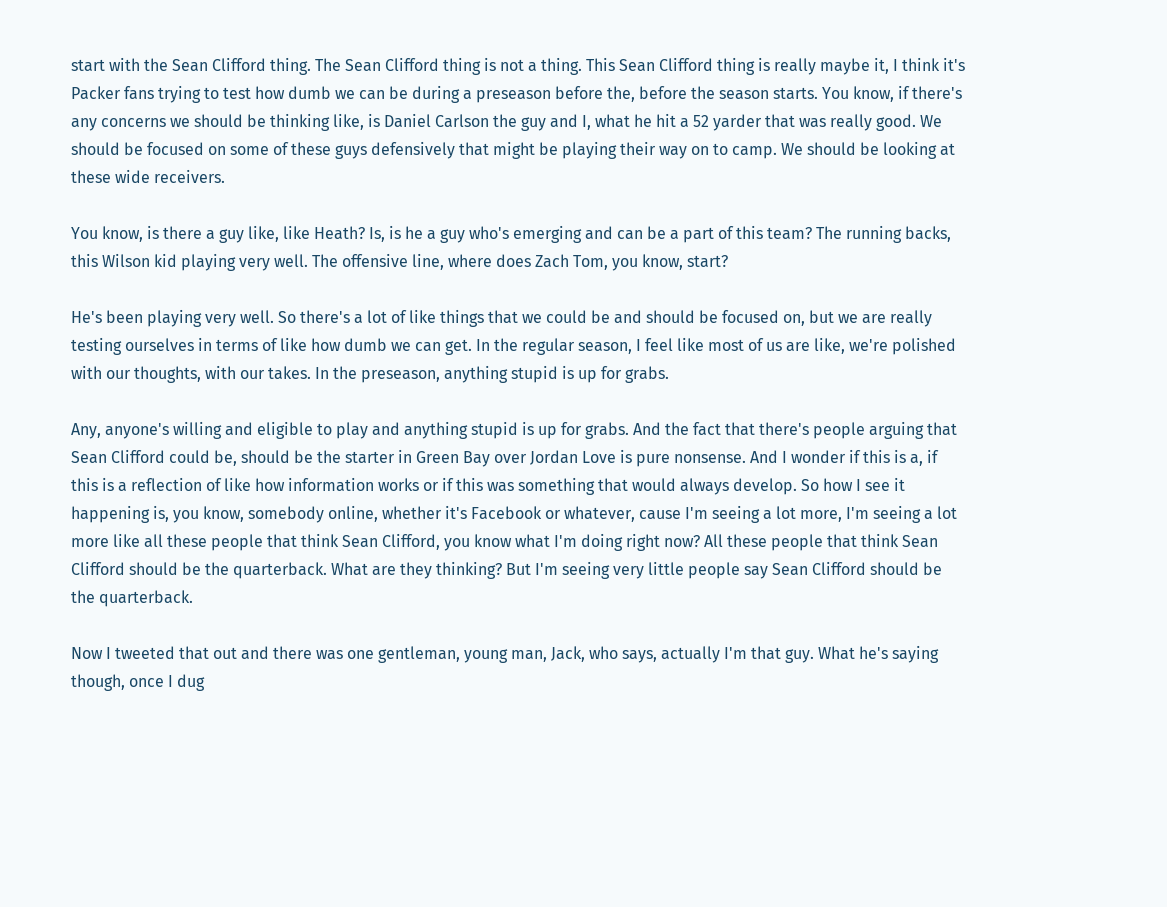start with the Sean Clifford thing. The Sean Clifford thing is not a thing. This Sean Clifford thing is really maybe it, I think it's Packer fans trying to test how dumb we can be during a preseason before the, before the season starts. You know, if there's any concerns we should be thinking like, is Daniel Carlson the guy and I, what he hit a 52 yarder that was really good. We should be focused on some of these guys defensively that might be playing their way on to camp. We should be looking at these wide receivers.

You know, is there a guy like, like Heath? Is, is he a guy who's emerging and can be a part of this team? The running backs, this Wilson kid playing very well. The offensive line, where does Zach Tom, you know, start?

He's been playing very well. So there's a lot of like things that we could be and should be focused on, but we are really testing ourselves in terms of like how dumb we can get. In the regular season, I feel like most of us are like, we're polished with our thoughts, with our takes. In the preseason, anything stupid is up for grabs.

Any, anyone's willing and eligible to play and anything stupid is up for grabs. And the fact that there's people arguing that Sean Clifford could be, should be the starter in Green Bay over Jordan Love is pure nonsense. And I wonder if this is a, if this is a reflection of like how information works or if this was something that would always develop. So how I see it happening is, you know, somebody online, whether it's Facebook or whatever, cause I'm seeing a lot more, I'm seeing a lot more like all these people that think Sean Clifford, you know what I'm doing right now? All these people that think Sean Clifford should be the quarterback. What are they thinking? But I'm seeing very little people say Sean Clifford should be the quarterback.

Now I tweeted that out and there was one gentleman, young man, Jack, who says, actually I'm that guy. What he's saying though, once I dug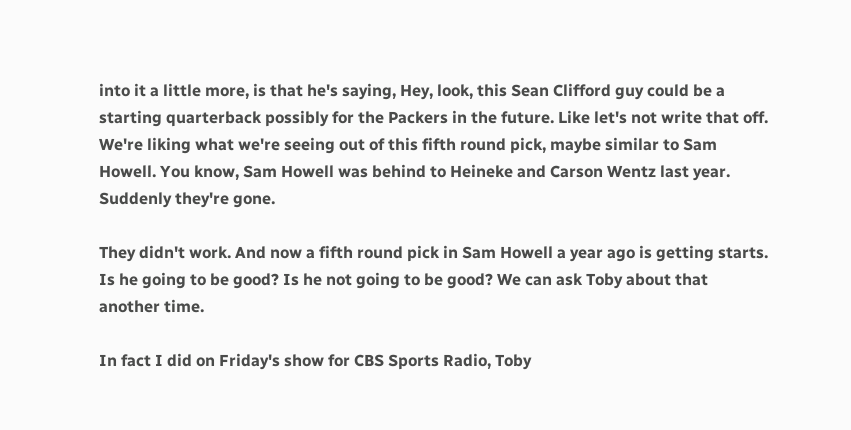into it a little more, is that he's saying, Hey, look, this Sean Clifford guy could be a starting quarterback possibly for the Packers in the future. Like let's not write that off. We're liking what we're seeing out of this fifth round pick, maybe similar to Sam Howell. You know, Sam Howell was behind to Heineke and Carson Wentz last year. Suddenly they're gone.

They didn't work. And now a fifth round pick in Sam Howell a year ago is getting starts. Is he going to be good? Is he not going to be good? We can ask Toby about that another time.

In fact I did on Friday's show for CBS Sports Radio, Toby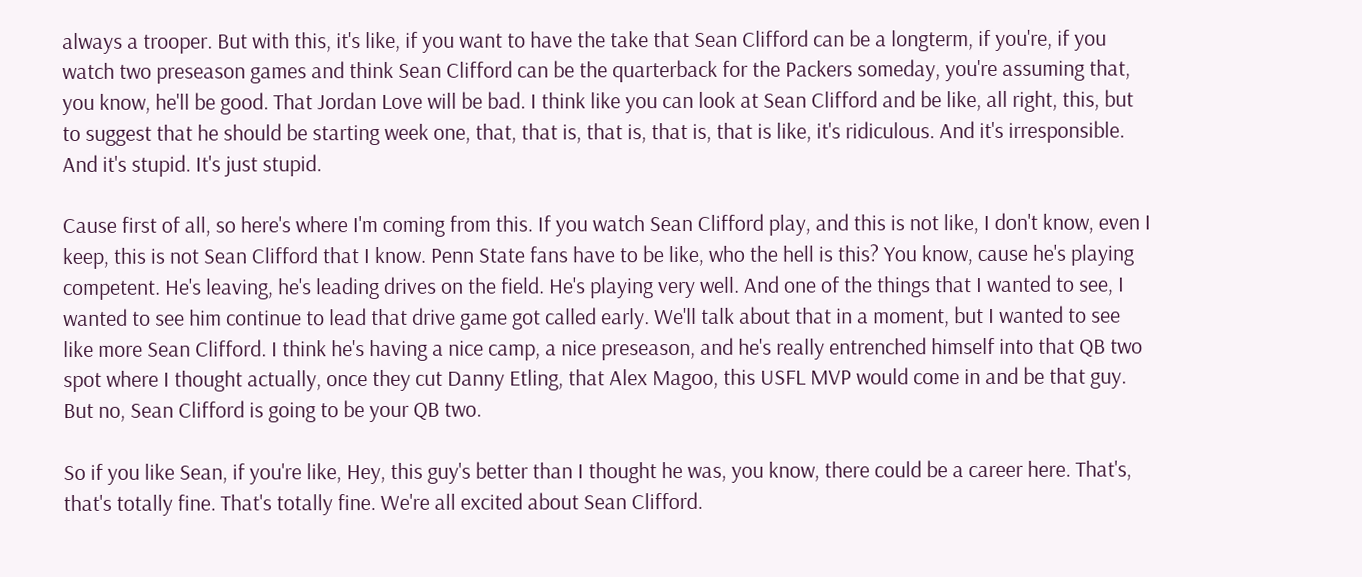always a trooper. But with this, it's like, if you want to have the take that Sean Clifford can be a longterm, if you're, if you watch two preseason games and think Sean Clifford can be the quarterback for the Packers someday, you're assuming that, you know, he'll be good. That Jordan Love will be bad. I think like you can look at Sean Clifford and be like, all right, this, but to suggest that he should be starting week one, that, that is, that is, that is, that is like, it's ridiculous. And it's irresponsible. And it's stupid. It's just stupid.

Cause first of all, so here's where I'm coming from this. If you watch Sean Clifford play, and this is not like, I don't know, even I keep, this is not Sean Clifford that I know. Penn State fans have to be like, who the hell is this? You know, cause he's playing competent. He's leaving, he's leading drives on the field. He's playing very well. And one of the things that I wanted to see, I wanted to see him continue to lead that drive game got called early. We'll talk about that in a moment, but I wanted to see like more Sean Clifford. I think he's having a nice camp, a nice preseason, and he's really entrenched himself into that QB two spot where I thought actually, once they cut Danny Etling, that Alex Magoo, this USFL MVP would come in and be that guy. But no, Sean Clifford is going to be your QB two.

So if you like Sean, if you're like, Hey, this guy's better than I thought he was, you know, there could be a career here. That's, that's totally fine. That's totally fine. We're all excited about Sean Clifford.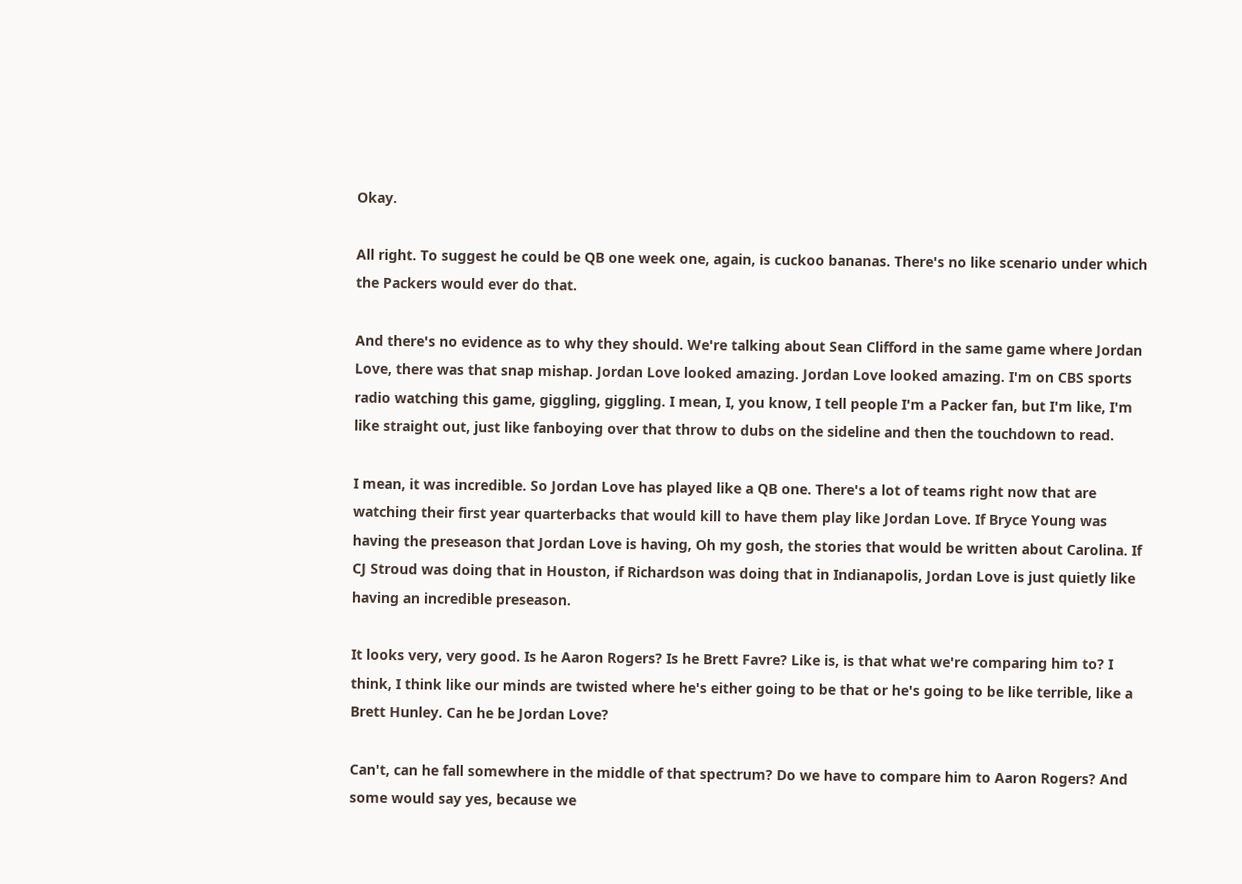Okay.

All right. To suggest he could be QB one week one, again, is cuckoo bananas. There's no like scenario under which the Packers would ever do that.

And there's no evidence as to why they should. We're talking about Sean Clifford in the same game where Jordan Love, there was that snap mishap. Jordan Love looked amazing. Jordan Love looked amazing. I'm on CBS sports radio watching this game, giggling, giggling. I mean, I, you know, I tell people I'm a Packer fan, but I'm like, I'm like straight out, just like fanboying over that throw to dubs on the sideline and then the touchdown to read.

I mean, it was incredible. So Jordan Love has played like a QB one. There's a lot of teams right now that are watching their first year quarterbacks that would kill to have them play like Jordan Love. If Bryce Young was having the preseason that Jordan Love is having, Oh my gosh, the stories that would be written about Carolina. If CJ Stroud was doing that in Houston, if Richardson was doing that in Indianapolis, Jordan Love is just quietly like having an incredible preseason.

It looks very, very good. Is he Aaron Rogers? Is he Brett Favre? Like is, is that what we're comparing him to? I think, I think like our minds are twisted where he's either going to be that or he's going to be like terrible, like a Brett Hunley. Can he be Jordan Love?

Can't, can he fall somewhere in the middle of that spectrum? Do we have to compare him to Aaron Rogers? And some would say yes, because we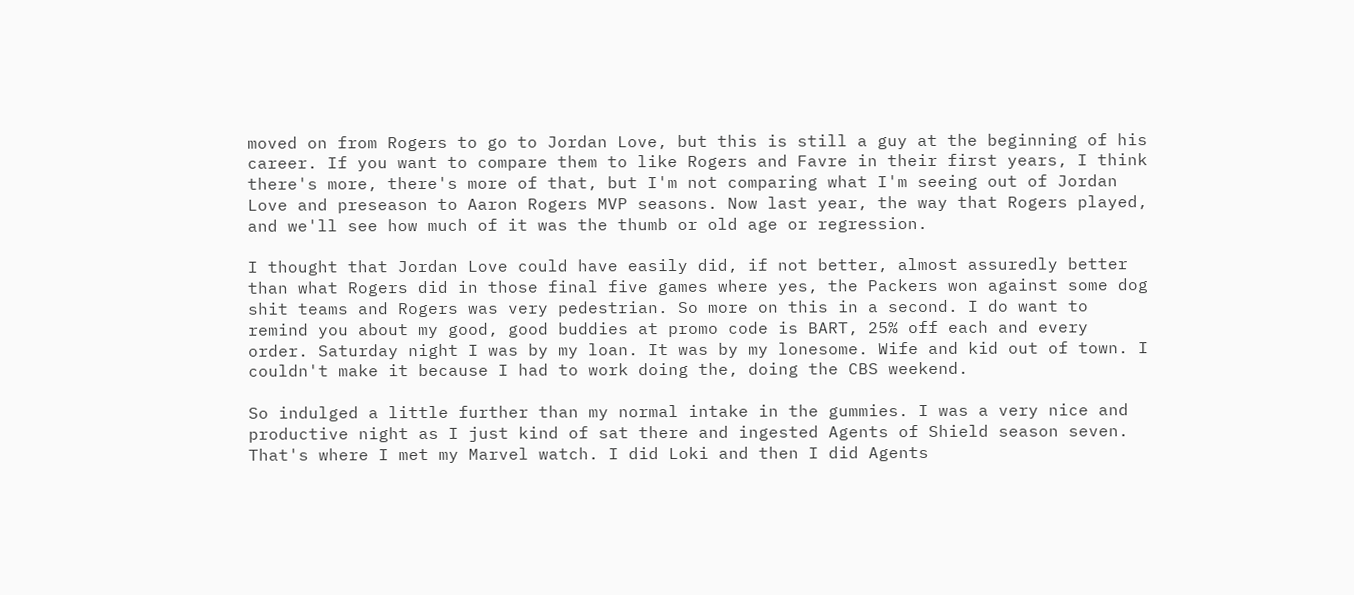moved on from Rogers to go to Jordan Love, but this is still a guy at the beginning of his career. If you want to compare them to like Rogers and Favre in their first years, I think there's more, there's more of that, but I'm not comparing what I'm seeing out of Jordan Love and preseason to Aaron Rogers MVP seasons. Now last year, the way that Rogers played, and we'll see how much of it was the thumb or old age or regression.

I thought that Jordan Love could have easily did, if not better, almost assuredly better than what Rogers did in those final five games where yes, the Packers won against some dog shit teams and Rogers was very pedestrian. So more on this in a second. I do want to remind you about my good, good buddies at promo code is BART, 25% off each and every order. Saturday night I was by my loan. It was by my lonesome. Wife and kid out of town. I couldn't make it because I had to work doing the, doing the CBS weekend.

So indulged a little further than my normal intake in the gummies. I was a very nice and productive night as I just kind of sat there and ingested Agents of Shield season seven. That's where I met my Marvel watch. I did Loki and then I did Agents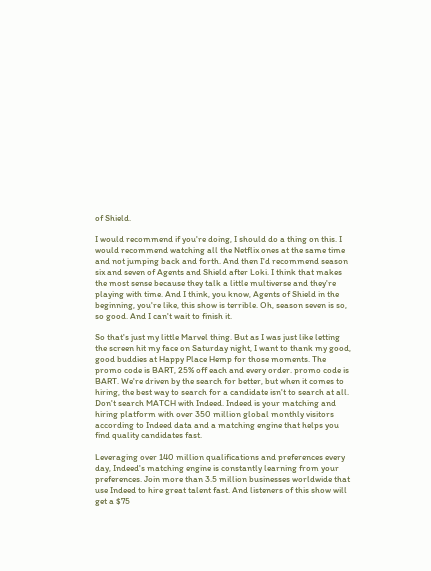of Shield.

I would recommend if you're doing, I should do a thing on this. I would recommend watching all the Netflix ones at the same time and not jumping back and forth. And then I'd recommend season six and seven of Agents and Shield after Loki. I think that makes the most sense because they talk a little multiverse and they're playing with time. And I think, you know, Agents of Shield in the beginning, you're like, this show is terrible. Oh, season seven is so, so good. And I can't wait to finish it.

So that's just my little Marvel thing. But as I was just like letting the screen hit my face on Saturday night, I want to thank my good, good buddies at Happy Place Hemp for those moments. The promo code is BART, 25% off each and every order. promo code is BART. We're driven by the search for better, but when it comes to hiring, the best way to search for a candidate isn't to search at all. Don't search MATCH with Indeed. Indeed is your matching and hiring platform with over 350 million global monthly visitors according to Indeed data and a matching engine that helps you find quality candidates fast.

Leveraging over 140 million qualifications and preferences every day, Indeed's matching engine is constantly learning from your preferences. Join more than 3.5 million businesses worldwide that use Indeed to hire great talent fast. And listeners of this show will get a $75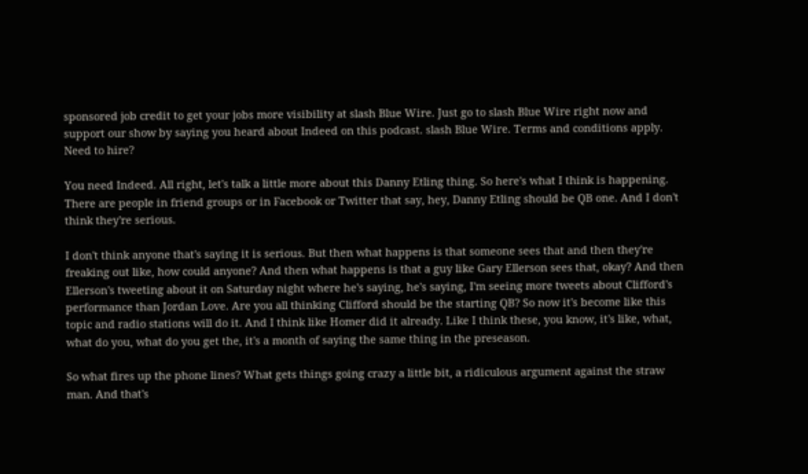sponsored job credit to get your jobs more visibility at slash Blue Wire. Just go to slash Blue Wire right now and support our show by saying you heard about Indeed on this podcast. slash Blue Wire. Terms and conditions apply. Need to hire?

You need Indeed. All right, let's talk a little more about this Danny Etling thing. So here's what I think is happening. There are people in friend groups or in Facebook or Twitter that say, hey, Danny Etling should be QB one. And I don't think they're serious.

I don't think anyone that's saying it is serious. But then what happens is that someone sees that and then they're freaking out like, how could anyone? And then what happens is that a guy like Gary Ellerson sees that, okay? And then Ellerson's tweeting about it on Saturday night where he's saying, he's saying, I'm seeing more tweets about Clifford's performance than Jordan Love. Are you all thinking Clifford should be the starting QB? So now it's become like this topic and radio stations will do it. And I think like Homer did it already. Like I think these, you know, it's like, what, what do you, what do you get the, it's a month of saying the same thing in the preseason.

So what fires up the phone lines? What gets things going crazy a little bit, a ridiculous argument against the straw man. And that's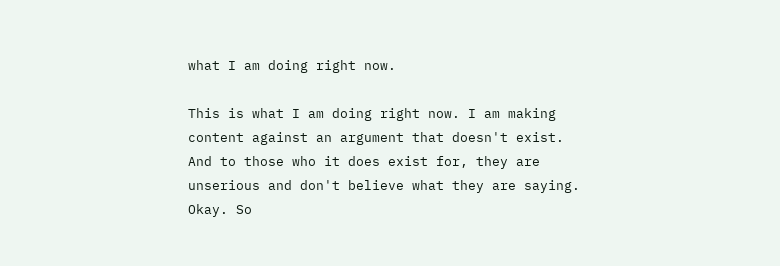what I am doing right now.

This is what I am doing right now. I am making content against an argument that doesn't exist. And to those who it does exist for, they are unserious and don't believe what they are saying. Okay. So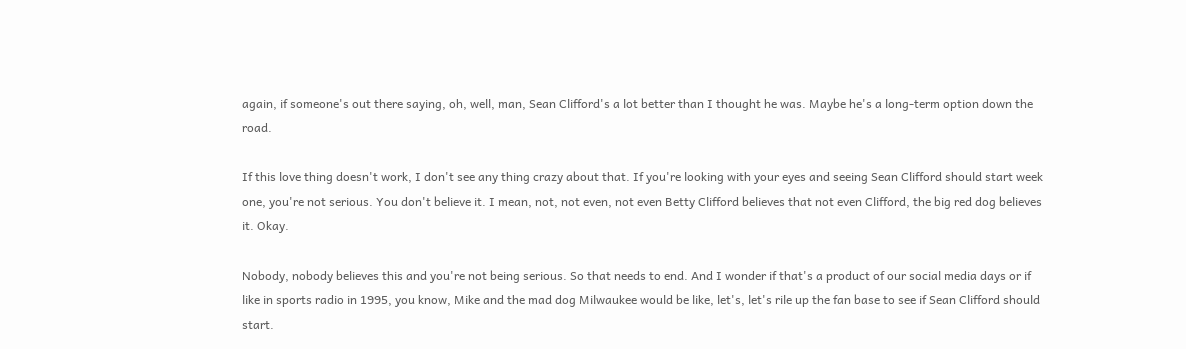again, if someone's out there saying, oh, well, man, Sean Clifford's a lot better than I thought he was. Maybe he's a long-term option down the road.

If this love thing doesn't work, I don't see any thing crazy about that. If you're looking with your eyes and seeing Sean Clifford should start week one, you're not serious. You don't believe it. I mean, not, not even, not even Betty Clifford believes that not even Clifford, the big red dog believes it. Okay.

Nobody, nobody believes this and you're not being serious. So that needs to end. And I wonder if that's a product of our social media days or if like in sports radio in 1995, you know, Mike and the mad dog Milwaukee would be like, let's, let's rile up the fan base to see if Sean Clifford should start.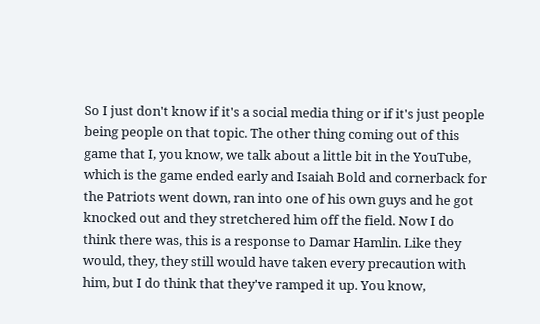So I just don't know if it's a social media thing or if it's just people being people on that topic. The other thing coming out of this game that I, you know, we talk about a little bit in the YouTube, which is the game ended early and Isaiah Bold and cornerback for the Patriots went down, ran into one of his own guys and he got knocked out and they stretchered him off the field. Now I do think there was, this is a response to Damar Hamlin. Like they would, they, they still would have taken every precaution with him, but I do think that they've ramped it up. You know,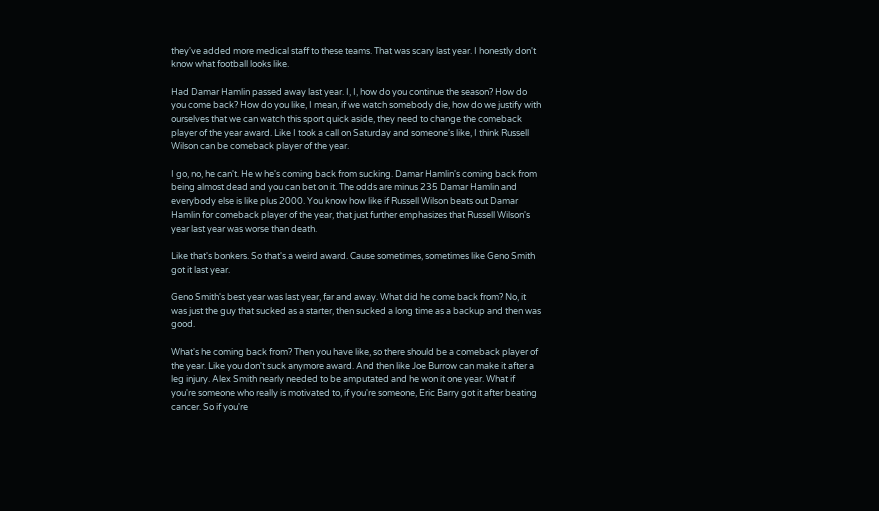they've added more medical staff to these teams. That was scary last year. I honestly don't know what football looks like.

Had Damar Hamlin passed away last year. I, I, how do you continue the season? How do you come back? How do you like, I mean, if we watch somebody die, how do we justify with ourselves that we can watch this sport quick aside, they need to change the comeback player of the year award. Like I took a call on Saturday and someone's like, I think Russell Wilson can be comeback player of the year.

I go, no, he can't. He w he's coming back from sucking. Damar Hamlin's coming back from being almost dead and you can bet on it. The odds are minus 235 Damar Hamlin and everybody else is like plus 2000. You know how like if Russell Wilson beats out Damar Hamlin for comeback player of the year, that just further emphasizes that Russell Wilson's year last year was worse than death.

Like that's bonkers. So that's a weird award. Cause sometimes, sometimes like Geno Smith got it last year.

Geno Smith's best year was last year, far and away. What did he come back from? No, it was just the guy that sucked as a starter, then sucked a long time as a backup and then was good.

What's he coming back from? Then you have like, so there should be a comeback player of the year. Like you don't suck anymore award. And then like Joe Burrow can make it after a leg injury. Alex Smith nearly needed to be amputated and he won it one year. What if you're someone who really is motivated to, if you're someone, Eric Barry got it after beating cancer. So if you're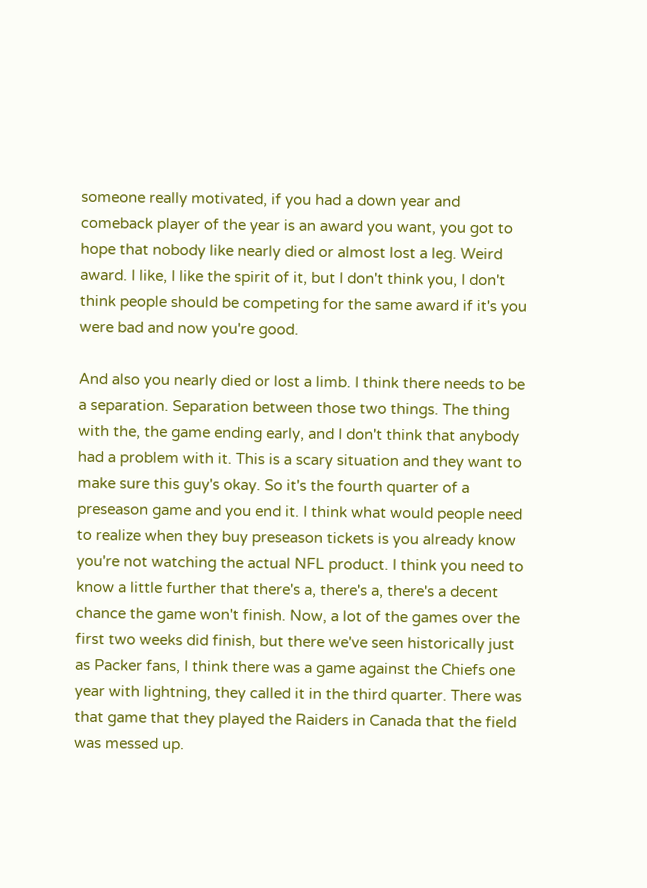someone really motivated, if you had a down year and comeback player of the year is an award you want, you got to hope that nobody like nearly died or almost lost a leg. Weird award. I like, I like the spirit of it, but I don't think you, I don't think people should be competing for the same award if it's you were bad and now you're good.

And also you nearly died or lost a limb. I think there needs to be a separation. Separation between those two things. The thing with the, the game ending early, and I don't think that anybody had a problem with it. This is a scary situation and they want to make sure this guy's okay. So it's the fourth quarter of a preseason game and you end it. I think what would people need to realize when they buy preseason tickets is you already know you're not watching the actual NFL product. I think you need to know a little further that there's a, there's a, there's a decent chance the game won't finish. Now, a lot of the games over the first two weeks did finish, but there we've seen historically just as Packer fans, I think there was a game against the Chiefs one year with lightning, they called it in the third quarter. There was that game that they played the Raiders in Canada that the field was messed up.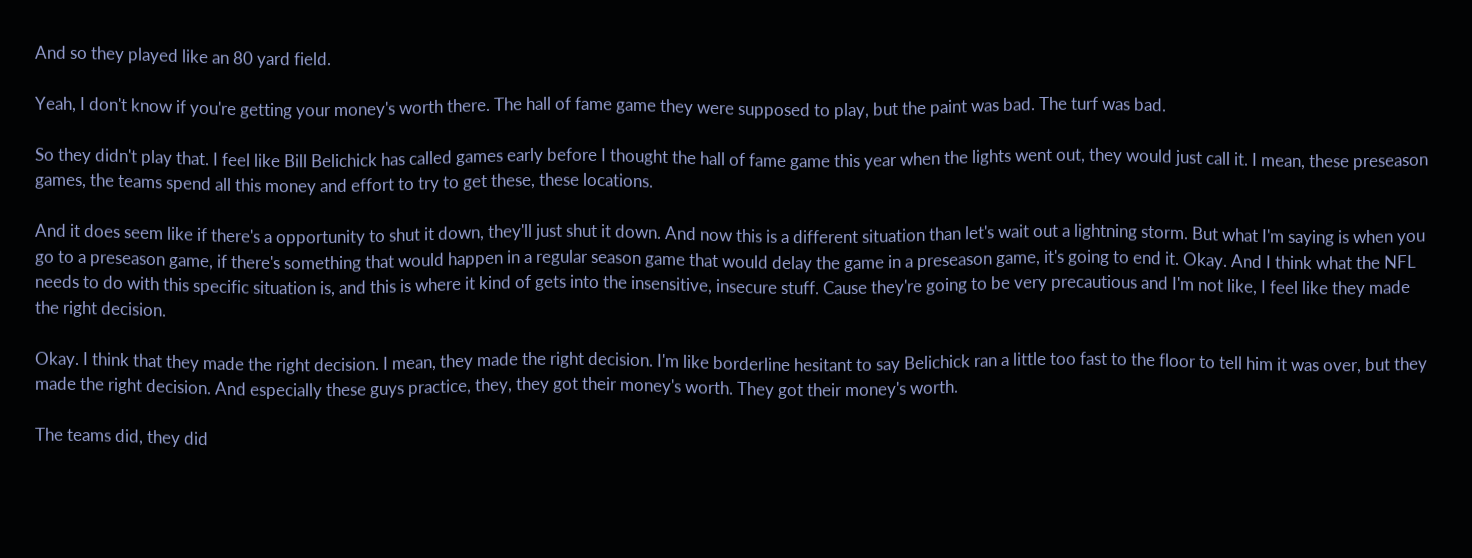And so they played like an 80 yard field.

Yeah, I don't know if you're getting your money's worth there. The hall of fame game they were supposed to play, but the paint was bad. The turf was bad.

So they didn't play that. I feel like Bill Belichick has called games early before I thought the hall of fame game this year when the lights went out, they would just call it. I mean, these preseason games, the teams spend all this money and effort to try to get these, these locations.

And it does seem like if there's a opportunity to shut it down, they'll just shut it down. And now this is a different situation than let's wait out a lightning storm. But what I'm saying is when you go to a preseason game, if there's something that would happen in a regular season game that would delay the game in a preseason game, it's going to end it. Okay. And I think what the NFL needs to do with this specific situation is, and this is where it kind of gets into the insensitive, insecure stuff. Cause they're going to be very precautious and I'm not like, I feel like they made the right decision.

Okay. I think that they made the right decision. I mean, they made the right decision. I'm like borderline hesitant to say Belichick ran a little too fast to the floor to tell him it was over, but they made the right decision. And especially these guys practice, they, they got their money's worth. They got their money's worth.

The teams did, they did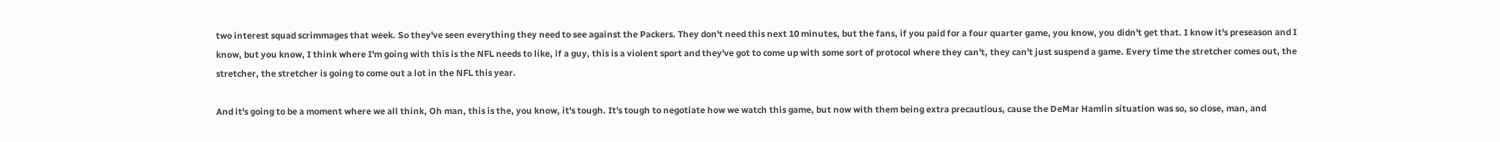two interest squad scrimmages that week. So they've seen everything they need to see against the Packers. They don't need this next 10 minutes, but the fans, if you paid for a four quarter game, you know, you didn't get that. I know it's preseason and I know, but you know, I think where I'm going with this is the NFL needs to like, if a guy, this is a violent sport and they've got to come up with some sort of protocol where they can't, they can't just suspend a game. Every time the stretcher comes out, the stretcher, the stretcher is going to come out a lot in the NFL this year.

And it's going to be a moment where we all think, Oh man, this is the, you know, it's tough. It's tough to negotiate how we watch this game, but now with them being extra precautious, cause the DeMar Hamlin situation was so, so close, man, and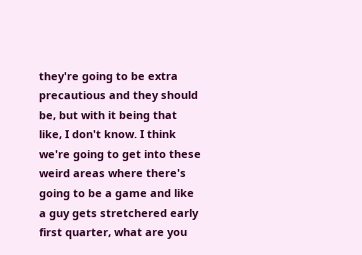they're going to be extra precautious and they should be, but with it being that like, I don't know. I think we're going to get into these weird areas where there's going to be a game and like a guy gets stretchered early first quarter, what are you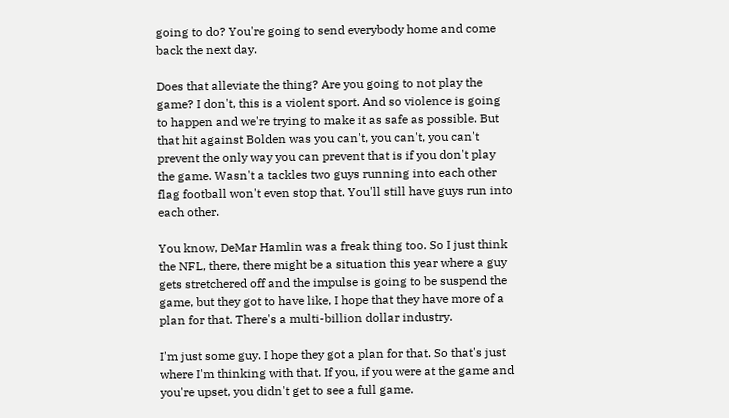going to do? You're going to send everybody home and come back the next day.

Does that alleviate the thing? Are you going to not play the game? I don't, this is a violent sport. And so violence is going to happen and we're trying to make it as safe as possible. But that hit against Bolden was you can't, you can't, you can't prevent the only way you can prevent that is if you don't play the game. Wasn't a tackles two guys running into each other flag football won't even stop that. You'll still have guys run into each other.

You know, DeMar Hamlin was a freak thing too. So I just think the NFL, there, there might be a situation this year where a guy gets stretchered off and the impulse is going to be suspend the game, but they got to have like, I hope that they have more of a plan for that. There's a multi-billion dollar industry.

I'm just some guy. I hope they got a plan for that. So that's just where I'm thinking with that. If you, if you were at the game and you're upset, you didn't get to see a full game.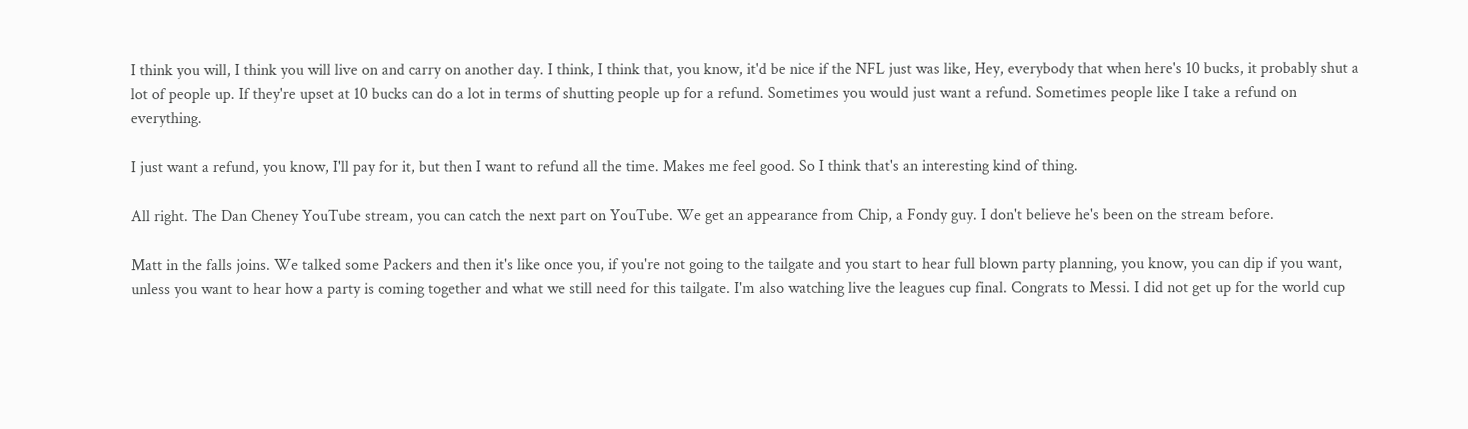I think you will, I think you will live on and carry on another day. I think, I think that, you know, it'd be nice if the NFL just was like, Hey, everybody that when here's 10 bucks, it probably shut a lot of people up. If they're upset at 10 bucks can do a lot in terms of shutting people up for a refund. Sometimes you would just want a refund. Sometimes people like I take a refund on everything.

I just want a refund, you know, I'll pay for it, but then I want to refund all the time. Makes me feel good. So I think that's an interesting kind of thing.

All right. The Dan Cheney YouTube stream, you can catch the next part on YouTube. We get an appearance from Chip, a Fondy guy. I don't believe he's been on the stream before.

Matt in the falls joins. We talked some Packers and then it's like once you, if you're not going to the tailgate and you start to hear full blown party planning, you know, you can dip if you want, unless you want to hear how a party is coming together and what we still need for this tailgate. I'm also watching live the leagues cup final. Congrats to Messi. I did not get up for the world cup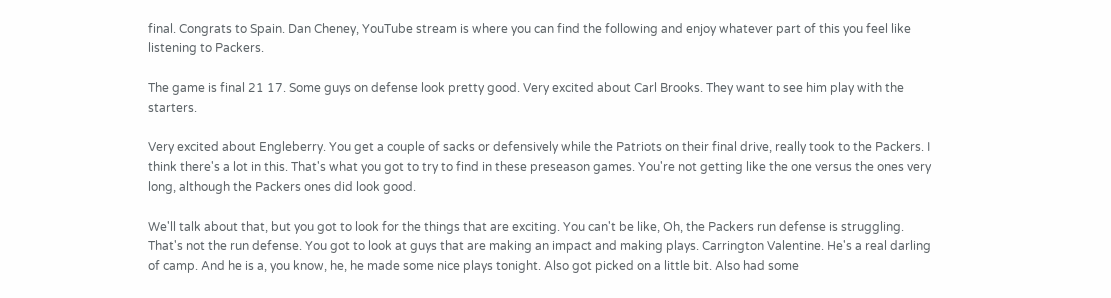final. Congrats to Spain. Dan Cheney, YouTube stream is where you can find the following and enjoy whatever part of this you feel like listening to Packers.

The game is final 21 17. Some guys on defense look pretty good. Very excited about Carl Brooks. They want to see him play with the starters.

Very excited about Engleberry. You get a couple of sacks or defensively while the Patriots on their final drive, really took to the Packers. I think there's a lot in this. That's what you got to try to find in these preseason games. You're not getting like the one versus the ones very long, although the Packers ones did look good.

We'll talk about that, but you got to look for the things that are exciting. You can't be like, Oh, the Packers run defense is struggling. That's not the run defense. You got to look at guys that are making an impact and making plays. Carrington Valentine. He's a real darling of camp. And he is a, you know, he, he made some nice plays tonight. Also got picked on a little bit. Also had some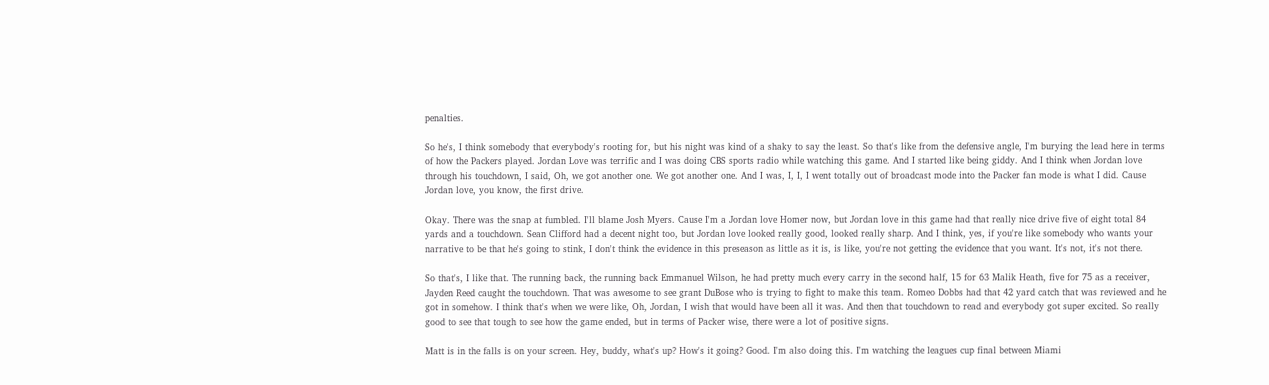penalties.

So he's, I think somebody that everybody's rooting for, but his night was kind of a shaky to say the least. So that's like from the defensive angle, I'm burying the lead here in terms of how the Packers played. Jordan Love was terrific and I was doing CBS sports radio while watching this game. And I started like being giddy. And I think when Jordan love through his touchdown, I said, Oh, we got another one. We got another one. And I was, I, I, I went totally out of broadcast mode into the Packer fan mode is what I did. Cause Jordan love, you know, the first drive.

Okay. There was the snap at fumbled. I'll blame Josh Myers. Cause I'm a Jordan love Homer now, but Jordan love in this game had that really nice drive five of eight total 84 yards and a touchdown. Sean Clifford had a decent night too, but Jordan love looked really good, looked really sharp. And I think, yes, if you're like somebody who wants your narrative to be that he's going to stink, I don't think the evidence in this preseason as little as it is, is like, you're not getting the evidence that you want. It's not, it's not there.

So that's, I like that. The running back, the running back Emmanuel Wilson, he had pretty much every carry in the second half, 15 for 63 Malik Heath, five for 75 as a receiver, Jayden Reed caught the touchdown. That was awesome to see grant DuBose who is trying to fight to make this team. Romeo Dobbs had that 42 yard catch that was reviewed and he got in somehow. I think that's when we were like, Oh, Jordan, I wish that would have been all it was. And then that touchdown to read and everybody got super excited. So really good to see that tough to see how the game ended, but in terms of Packer wise, there were a lot of positive signs.

Matt is in the falls is on your screen. Hey, buddy, what's up? How's it going? Good. I'm also doing this. I'm watching the leagues cup final between Miami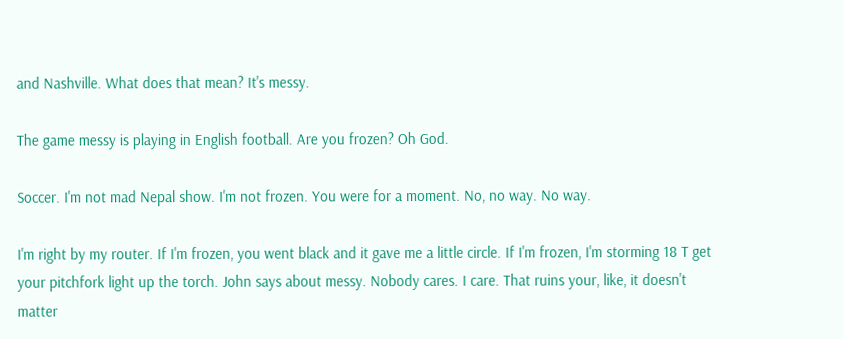and Nashville. What does that mean? It's messy.

The game messy is playing in English football. Are you frozen? Oh God.

Soccer. I'm not mad Nepal show. I'm not frozen. You were for a moment. No, no way. No way.

I'm right by my router. If I'm frozen, you went black and it gave me a little circle. If I'm frozen, I'm storming 18 T get your pitchfork light up the torch. John says about messy. Nobody cares. I care. That ruins your, like, it doesn't matter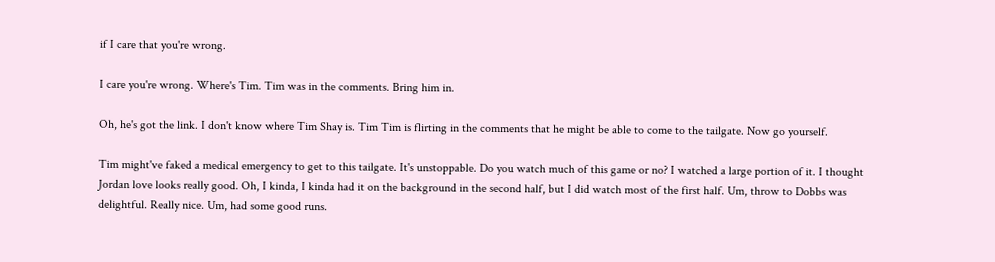if I care that you're wrong.

I care you're wrong. Where's Tim. Tim was in the comments. Bring him in.

Oh, he's got the link. I don't know where Tim Shay is. Tim Tim is flirting in the comments that he might be able to come to the tailgate. Now go yourself.

Tim might've faked a medical emergency to get to this tailgate. It's unstoppable. Do you watch much of this game or no? I watched a large portion of it. I thought Jordan love looks really good. Oh, I kinda, I kinda had it on the background in the second half, but I did watch most of the first half. Um, throw to Dobbs was delightful. Really nice. Um, had some good runs.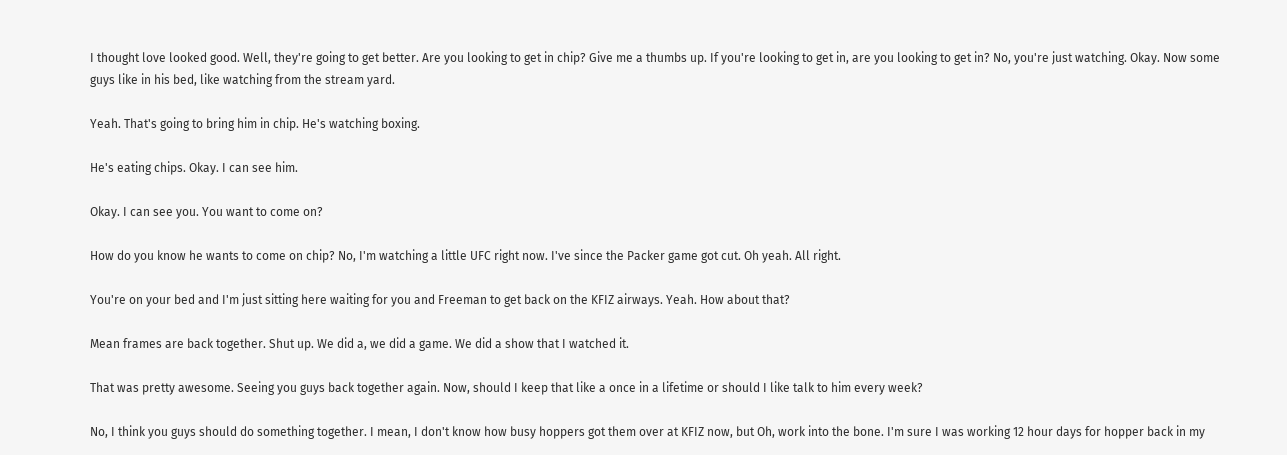I thought love looked good. Well, they're going to get better. Are you looking to get in chip? Give me a thumbs up. If you're looking to get in, are you looking to get in? No, you're just watching. Okay. Now some guys like in his bed, like watching from the stream yard.

Yeah. That's going to bring him in chip. He's watching boxing.

He's eating chips. Okay. I can see him.

Okay. I can see you. You want to come on?

How do you know he wants to come on chip? No, I'm watching a little UFC right now. I've since the Packer game got cut. Oh yeah. All right.

You're on your bed and I'm just sitting here waiting for you and Freeman to get back on the KFIZ airways. Yeah. How about that?

Mean frames are back together. Shut up. We did a, we did a game. We did a show that I watched it.

That was pretty awesome. Seeing you guys back together again. Now, should I keep that like a once in a lifetime or should I like talk to him every week?

No, I think you guys should do something together. I mean, I don't know how busy hoppers got them over at KFIZ now, but Oh, work into the bone. I'm sure I was working 12 hour days for hopper back in my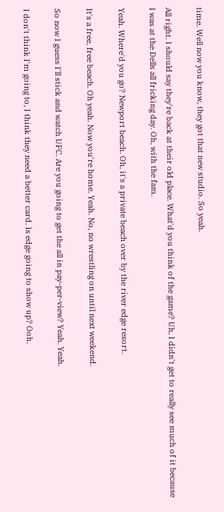time. Well now you know, they got that new studio. So yeah.

All right. I should say they're back at their old place. What'd you think of the game? Uh, I didn't get to really see much of it because I was at the Dells all fricking day. Oh, with the fam.

Yeah. Where'd you go? Newport beach. Oh, it's a private beach over by the river edge resort.

It's a free, free beach. Oh yeah. Now you're home. Yeah. No, no wrestling on until next weekend.

So now I guess I'll stick and watch UFC. Are you going to get the all in pay-per-view? Yeah. Yeah.

I don't think I'm going to, I think they need a better card. Is edge going to show up? Ooh.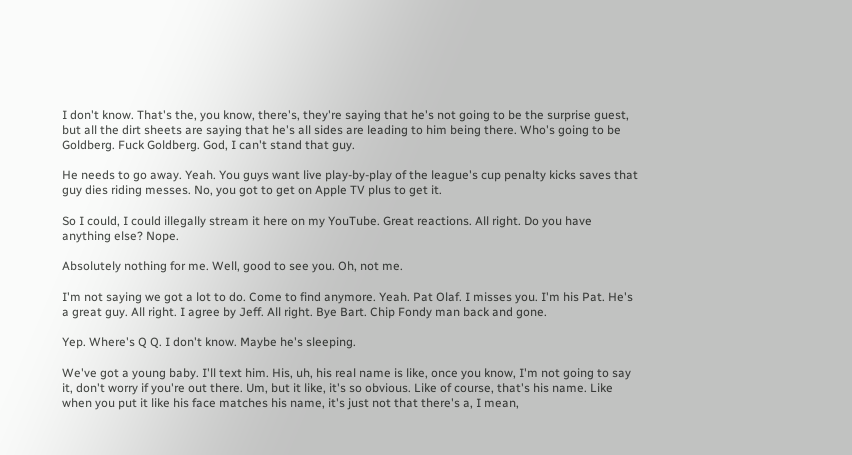I don't know. That's the, you know, there's, they're saying that he's not going to be the surprise guest, but all the dirt sheets are saying that he's all sides are leading to him being there. Who's going to be Goldberg. Fuck Goldberg. God, I can't stand that guy.

He needs to go away. Yeah. You guys want live play-by-play of the league's cup penalty kicks saves that guy dies riding messes. No, you got to get on Apple TV plus to get it.

So I could, I could illegally stream it here on my YouTube. Great reactions. All right. Do you have anything else? Nope.

Absolutely nothing for me. Well, good to see you. Oh, not me.

I'm not saying we got a lot to do. Come to find anymore. Yeah. Pat Olaf. I misses you. I'm his Pat. He's a great guy. All right. I agree by Jeff. All right. Bye Bart. Chip Fondy man back and gone.

Yep. Where's Q Q. I don't know. Maybe he's sleeping.

We've got a young baby. I'll text him. His, uh, his real name is like, once you know, I'm not going to say it, don't worry if you're out there. Um, but it like, it's so obvious. Like of course, that's his name. Like when you put it like his face matches his name, it's just not that there's a, I mean,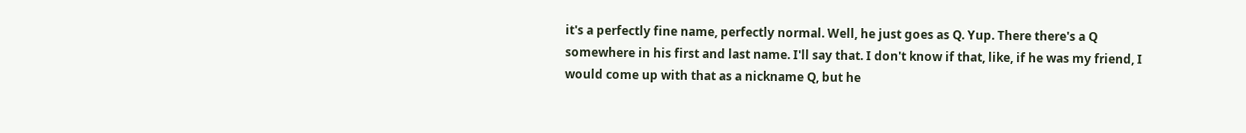it's a perfectly fine name, perfectly normal. Well, he just goes as Q. Yup. There there's a Q somewhere in his first and last name. I'll say that. I don't know if that, like, if he was my friend, I would come up with that as a nickname Q, but he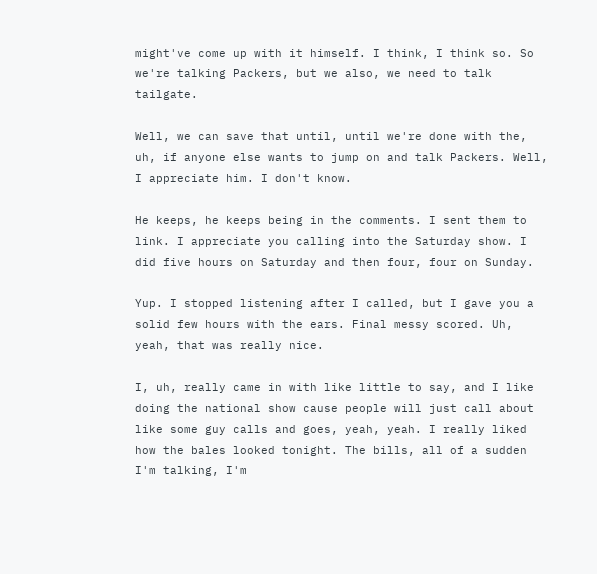might've come up with it himself. I think, I think so. So we're talking Packers, but we also, we need to talk tailgate.

Well, we can save that until, until we're done with the, uh, if anyone else wants to jump on and talk Packers. Well, I appreciate him. I don't know.

He keeps, he keeps being in the comments. I sent them to link. I appreciate you calling into the Saturday show. I did five hours on Saturday and then four, four on Sunday.

Yup. I stopped listening after I called, but I gave you a solid few hours with the ears. Final messy scored. Uh, yeah, that was really nice.

I, uh, really came in with like little to say, and I like doing the national show cause people will just call about like some guy calls and goes, yeah, yeah. I really liked how the bales looked tonight. The bills, all of a sudden I'm talking, I'm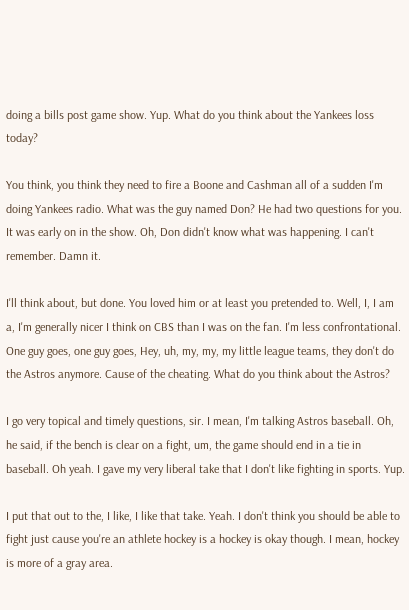doing a bills post game show. Yup. What do you think about the Yankees loss today?

You think, you think they need to fire a Boone and Cashman all of a sudden I'm doing Yankees radio. What was the guy named Don? He had two questions for you. It was early on in the show. Oh, Don didn't know what was happening. I can't remember. Damn it.

I'll think about, but done. You loved him or at least you pretended to. Well, I, I am a, I'm generally nicer I think on CBS than I was on the fan. I'm less confrontational. One guy goes, one guy goes, Hey, uh, my, my, my little league teams, they don't do the Astros anymore. Cause of the cheating. What do you think about the Astros?

I go very topical and timely questions, sir. I mean, I'm talking Astros baseball. Oh, he said, if the bench is clear on a fight, um, the game should end in a tie in baseball. Oh yeah. I gave my very liberal take that I don't like fighting in sports. Yup.

I put that out to the, I like, I like that take. Yeah. I don't think you should be able to fight just cause you're an athlete hockey is a hockey is okay though. I mean, hockey is more of a gray area.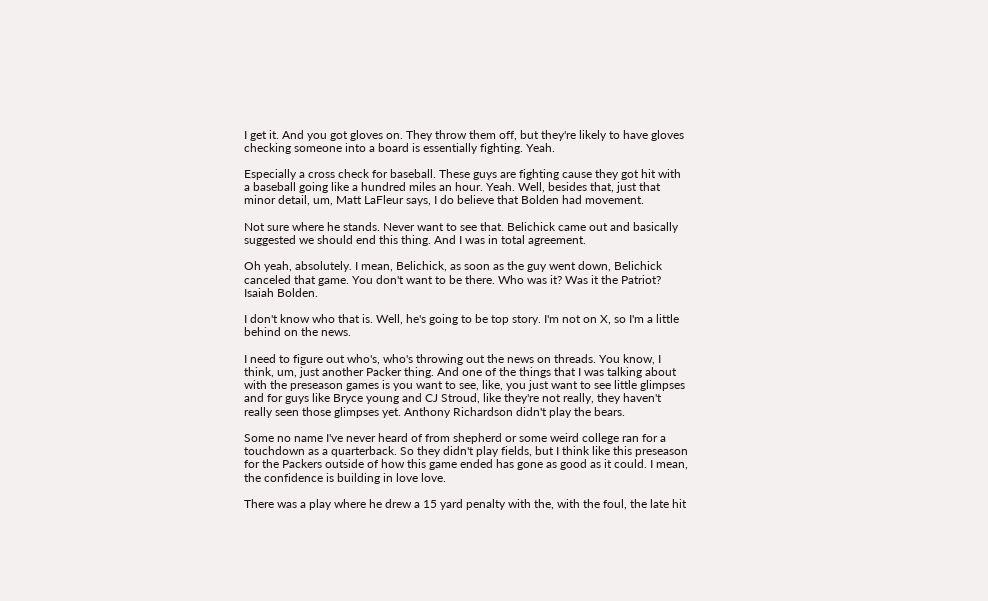I get it. And you got gloves on. They throw them off, but they're likely to have gloves checking someone into a board is essentially fighting. Yeah.

Especially a cross check for baseball. These guys are fighting cause they got hit with a baseball going like a hundred miles an hour. Yeah. Well, besides that, just that minor detail, um, Matt LaFleur says, I do believe that Bolden had movement.

Not sure where he stands. Never want to see that. Belichick came out and basically suggested we should end this thing. And I was in total agreement.

Oh yeah, absolutely. I mean, Belichick, as soon as the guy went down, Belichick canceled that game. You don't want to be there. Who was it? Was it the Patriot? Isaiah Bolden.

I don't know who that is. Well, he's going to be top story. I'm not on X, so I'm a little behind on the news.

I need to figure out who's, who's throwing out the news on threads. You know, I think, um, just another Packer thing. And one of the things that I was talking about with the preseason games is you want to see, like, you just want to see little glimpses and for guys like Bryce young and CJ Stroud, like they're not really, they haven't really seen those glimpses yet. Anthony Richardson didn't play the bears.

Some no name I've never heard of from shepherd or some weird college ran for a touchdown as a quarterback. So they didn't play fields, but I think like this preseason for the Packers outside of how this game ended has gone as good as it could. I mean, the confidence is building in love love.

There was a play where he drew a 15 yard penalty with the, with the foul, the late hit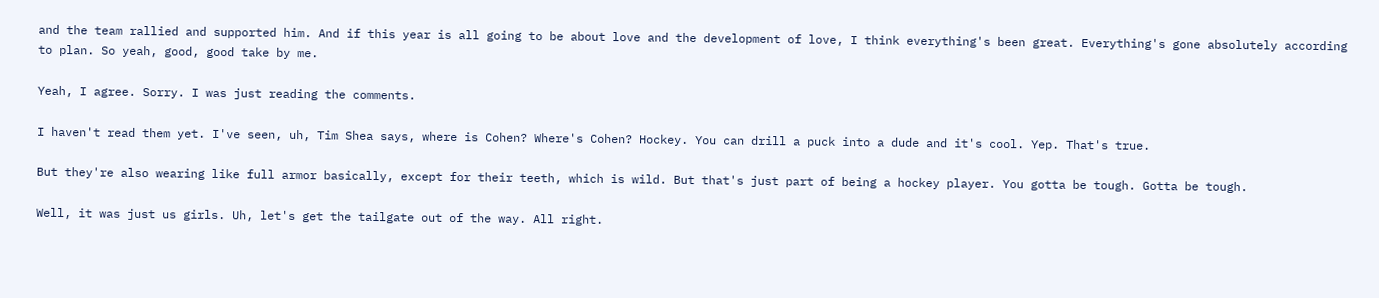and the team rallied and supported him. And if this year is all going to be about love and the development of love, I think everything's been great. Everything's gone absolutely according to plan. So yeah, good, good take by me.

Yeah, I agree. Sorry. I was just reading the comments.

I haven't read them yet. I've seen, uh, Tim Shea says, where is Cohen? Where's Cohen? Hockey. You can drill a puck into a dude and it's cool. Yep. That's true.

But they're also wearing like full armor basically, except for their teeth, which is wild. But that's just part of being a hockey player. You gotta be tough. Gotta be tough.

Well, it was just us girls. Uh, let's get the tailgate out of the way. All right.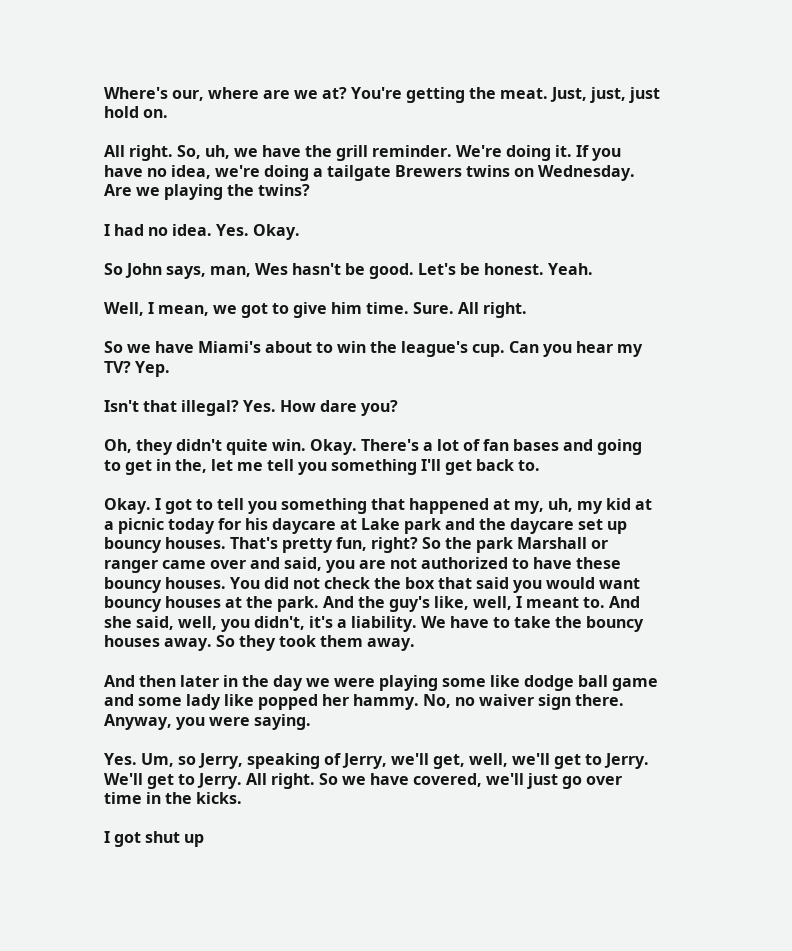Where's our, where are we at? You're getting the meat. Just, just, just hold on.

All right. So, uh, we have the grill reminder. We're doing it. If you have no idea, we're doing a tailgate Brewers twins on Wednesday. Are we playing the twins?

I had no idea. Yes. Okay.

So John says, man, Wes hasn't be good. Let's be honest. Yeah.

Well, I mean, we got to give him time. Sure. All right.

So we have Miami's about to win the league's cup. Can you hear my TV? Yep.

Isn't that illegal? Yes. How dare you?

Oh, they didn't quite win. Okay. There's a lot of fan bases and going to get in the, let me tell you something I'll get back to.

Okay. I got to tell you something that happened at my, uh, my kid at a picnic today for his daycare at Lake park and the daycare set up bouncy houses. That's pretty fun, right? So the park Marshall or ranger came over and said, you are not authorized to have these bouncy houses. You did not check the box that said you would want bouncy houses at the park. And the guy's like, well, I meant to. And she said, well, you didn't, it's a liability. We have to take the bouncy houses away. So they took them away.

And then later in the day we were playing some like dodge ball game and some lady like popped her hammy. No, no waiver sign there. Anyway, you were saying.

Yes. Um, so Jerry, speaking of Jerry, we'll get, well, we'll get to Jerry. We'll get to Jerry. All right. So we have covered, we'll just go over time in the kicks.

I got shut up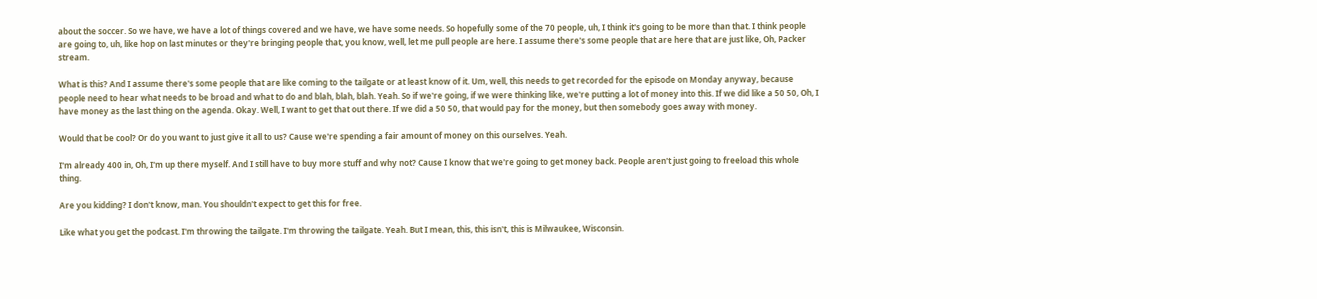about the soccer. So we have, we have a lot of things covered and we have, we have some needs. So hopefully some of the 70 people, uh, I think it's going to be more than that. I think people are going to, uh, like hop on last minutes or they're bringing people that, you know, well, let me pull people are here. I assume there's some people that are here that are just like, Oh, Packer stream.

What is this? And I assume there's some people that are like coming to the tailgate or at least know of it. Um, well, this needs to get recorded for the episode on Monday anyway, because people need to hear what needs to be broad and what to do and blah, blah, blah. Yeah. So if we're going, if we were thinking like, we're putting a lot of money into this. If we did like a 50 50, Oh, I have money as the last thing on the agenda. Okay. Well, I want to get that out there. If we did a 50 50, that would pay for the money, but then somebody goes away with money.

Would that be cool? Or do you want to just give it all to us? Cause we're spending a fair amount of money on this ourselves. Yeah.

I'm already 400 in, Oh, I'm up there myself. And I still have to buy more stuff and why not? Cause I know that we're going to get money back. People aren't just going to freeload this whole thing.

Are you kidding? I don't know, man. You shouldn't expect to get this for free.

Like what you get the podcast. I'm throwing the tailgate. I'm throwing the tailgate. Yeah. But I mean, this, this isn't, this is Milwaukee, Wisconsin.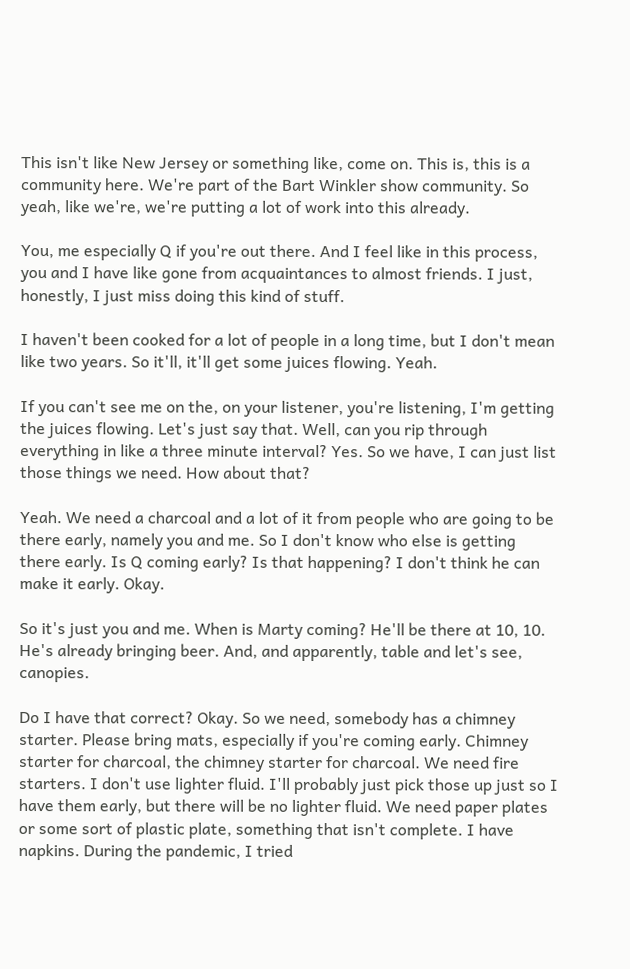This isn't like New Jersey or something like, come on. This is, this is a community here. We're part of the Bart Winkler show community. So yeah, like we're, we're putting a lot of work into this already.

You, me especially Q if you're out there. And I feel like in this process, you and I have like gone from acquaintances to almost friends. I just, honestly, I just miss doing this kind of stuff.

I haven't been cooked for a lot of people in a long time, but I don't mean like two years. So it'll, it'll get some juices flowing. Yeah.

If you can't see me on the, on your listener, you're listening, I'm getting the juices flowing. Let's just say that. Well, can you rip through everything in like a three minute interval? Yes. So we have, I can just list those things we need. How about that?

Yeah. We need a charcoal and a lot of it from people who are going to be there early, namely you and me. So I don't know who else is getting there early. Is Q coming early? Is that happening? I don't think he can make it early. Okay.

So it's just you and me. When is Marty coming? He'll be there at 10, 10. He's already bringing beer. And, and apparently, table and let's see, canopies.

Do I have that correct? Okay. So we need, somebody has a chimney starter. Please bring mats, especially if you're coming early. Chimney starter for charcoal, the chimney starter for charcoal. We need fire starters. I don't use lighter fluid. I'll probably just pick those up just so I have them early, but there will be no lighter fluid. We need paper plates or some sort of plastic plate, something that isn't complete. I have napkins. During the pandemic, I tried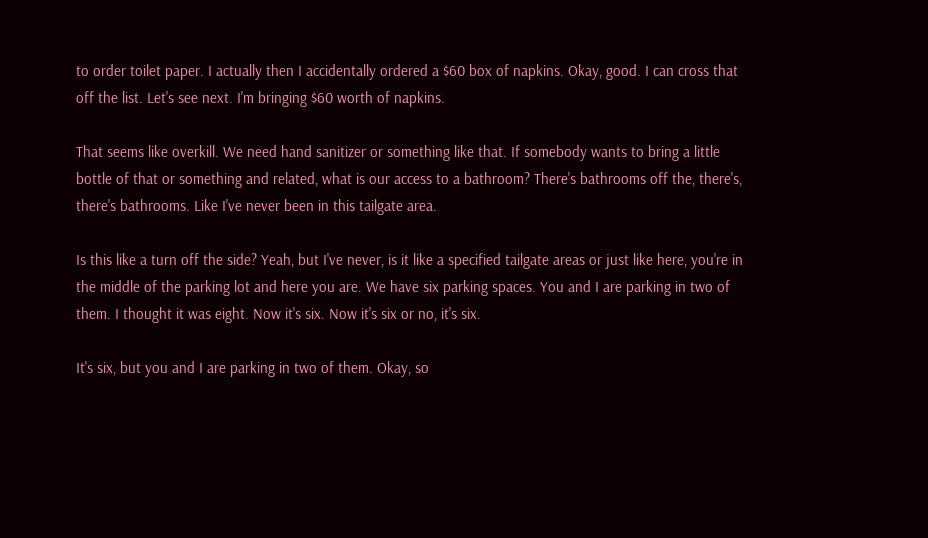to order toilet paper. I actually then I accidentally ordered a $60 box of napkins. Okay, good. I can cross that off the list. Let's see next. I'm bringing $60 worth of napkins.

That seems like overkill. We need hand sanitizer or something like that. If somebody wants to bring a little bottle of that or something and related, what is our access to a bathroom? There's bathrooms off the, there's, there's bathrooms. Like I've never been in this tailgate area.

Is this like a turn off the side? Yeah, but I've never, is it like a specified tailgate areas or just like here, you're in the middle of the parking lot and here you are. We have six parking spaces. You and I are parking in two of them. I thought it was eight. Now it's six. Now it's six or no, it's six.

It's six, but you and I are parking in two of them. Okay, so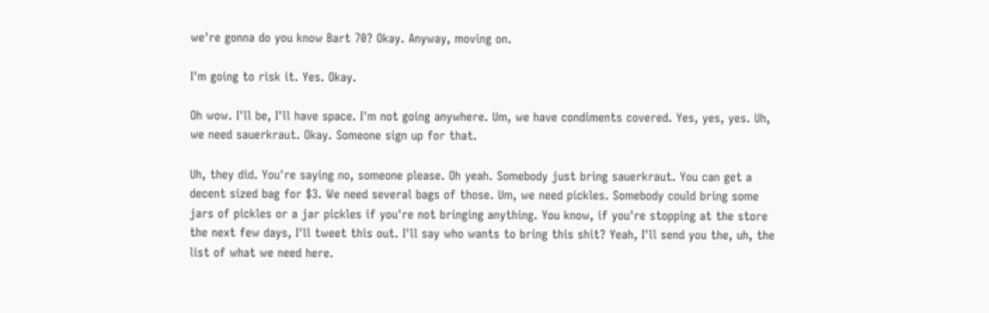we're gonna do you know Bart 70? Okay. Anyway, moving on.

I'm going to risk it. Yes. Okay.

Oh wow. I'll be, I'll have space. I'm not going anywhere. Um, we have condiments covered. Yes, yes, yes. Uh, we need sauerkraut. Okay. Someone sign up for that.

Uh, they did. You're saying no, someone please. Oh yeah. Somebody just bring sauerkraut. You can get a decent sized bag for $3. We need several bags of those. Um, we need pickles. Somebody could bring some jars of pickles or a jar pickles if you're not bringing anything. You know, if you're stopping at the store the next few days, I'll tweet this out. I'll say who wants to bring this shit? Yeah, I'll send you the, uh, the list of what we need here.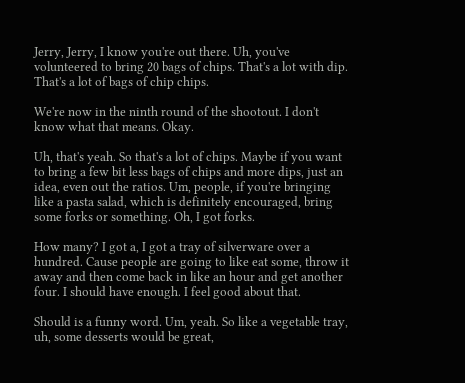Jerry, Jerry, I know you're out there. Uh, you've volunteered to bring 20 bags of chips. That's a lot with dip. That's a lot of bags of chip chips.

We're now in the ninth round of the shootout. I don't know what that means. Okay.

Uh, that's yeah. So that's a lot of chips. Maybe if you want to bring a few bit less bags of chips and more dips, just an idea, even out the ratios. Um, people, if you're bringing like a pasta salad, which is definitely encouraged, bring some forks or something. Oh, I got forks.

How many? I got a, I got a tray of silverware over a hundred. Cause people are going to like eat some, throw it away and then come back in like an hour and get another four. I should have enough. I feel good about that.

Should is a funny word. Um, yeah. So like a vegetable tray, uh, some desserts would be great,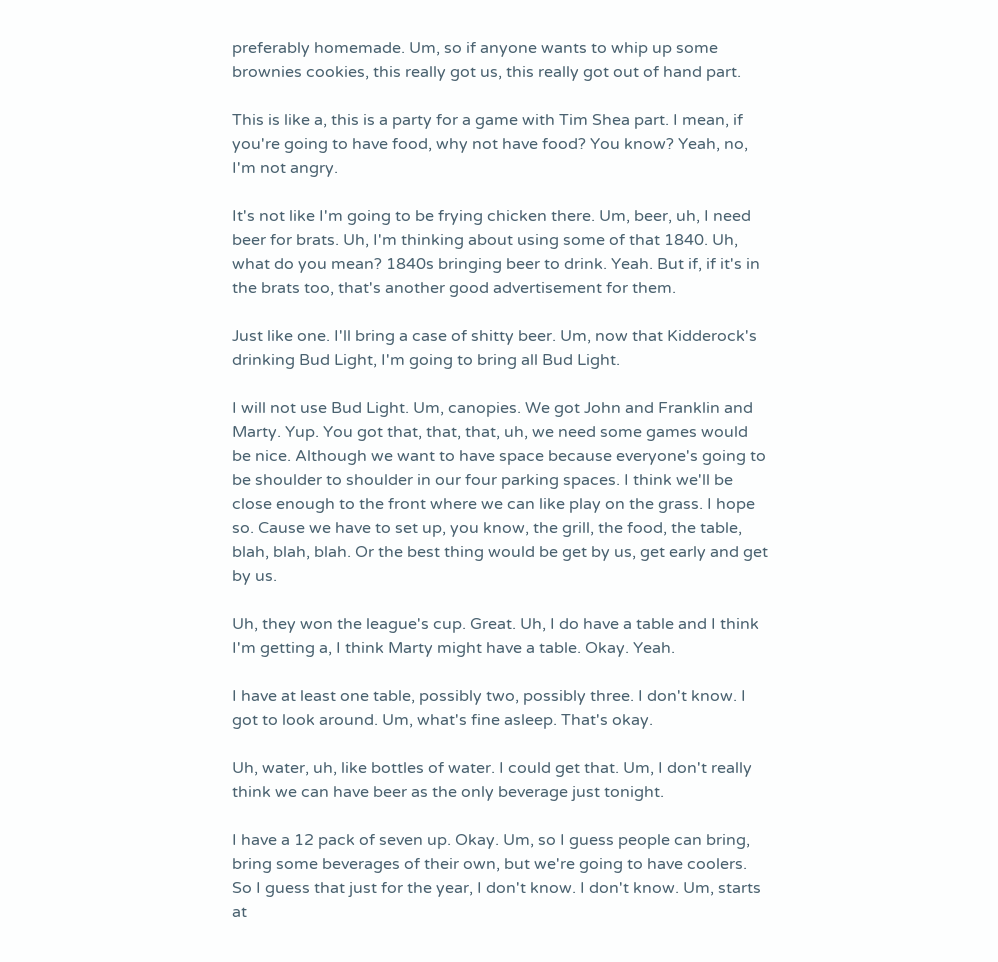preferably homemade. Um, so if anyone wants to whip up some brownies cookies, this really got us, this really got out of hand part.

This is like a, this is a party for a game with Tim Shea part. I mean, if you're going to have food, why not have food? You know? Yeah, no, I'm not angry.

It's not like I'm going to be frying chicken there. Um, beer, uh, I need beer for brats. Uh, I'm thinking about using some of that 1840. Uh, what do you mean? 1840s bringing beer to drink. Yeah. But if, if it's in the brats too, that's another good advertisement for them.

Just like one. I'll bring a case of shitty beer. Um, now that Kidderock's drinking Bud Light, I'm going to bring all Bud Light.

I will not use Bud Light. Um, canopies. We got John and Franklin and Marty. Yup. You got that, that, that, uh, we need some games would be nice. Although we want to have space because everyone's going to be shoulder to shoulder in our four parking spaces. I think we'll be close enough to the front where we can like play on the grass. I hope so. Cause we have to set up, you know, the grill, the food, the table, blah, blah, blah. Or the best thing would be get by us, get early and get by us.

Uh, they won the league's cup. Great. Uh, I do have a table and I think I'm getting a, I think Marty might have a table. Okay. Yeah.

I have at least one table, possibly two, possibly three. I don't know. I got to look around. Um, what's fine asleep. That's okay.

Uh, water, uh, like bottles of water. I could get that. Um, I don't really think we can have beer as the only beverage just tonight.

I have a 12 pack of seven up. Okay. Um, so I guess people can bring, bring some beverages of their own, but we're going to have coolers. So I guess that just for the year, I don't know. I don't know. Um, starts at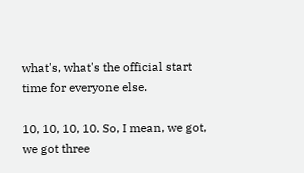what's, what's the official start time for everyone else.

10, 10, 10, 10. So, I mean, we got, we got three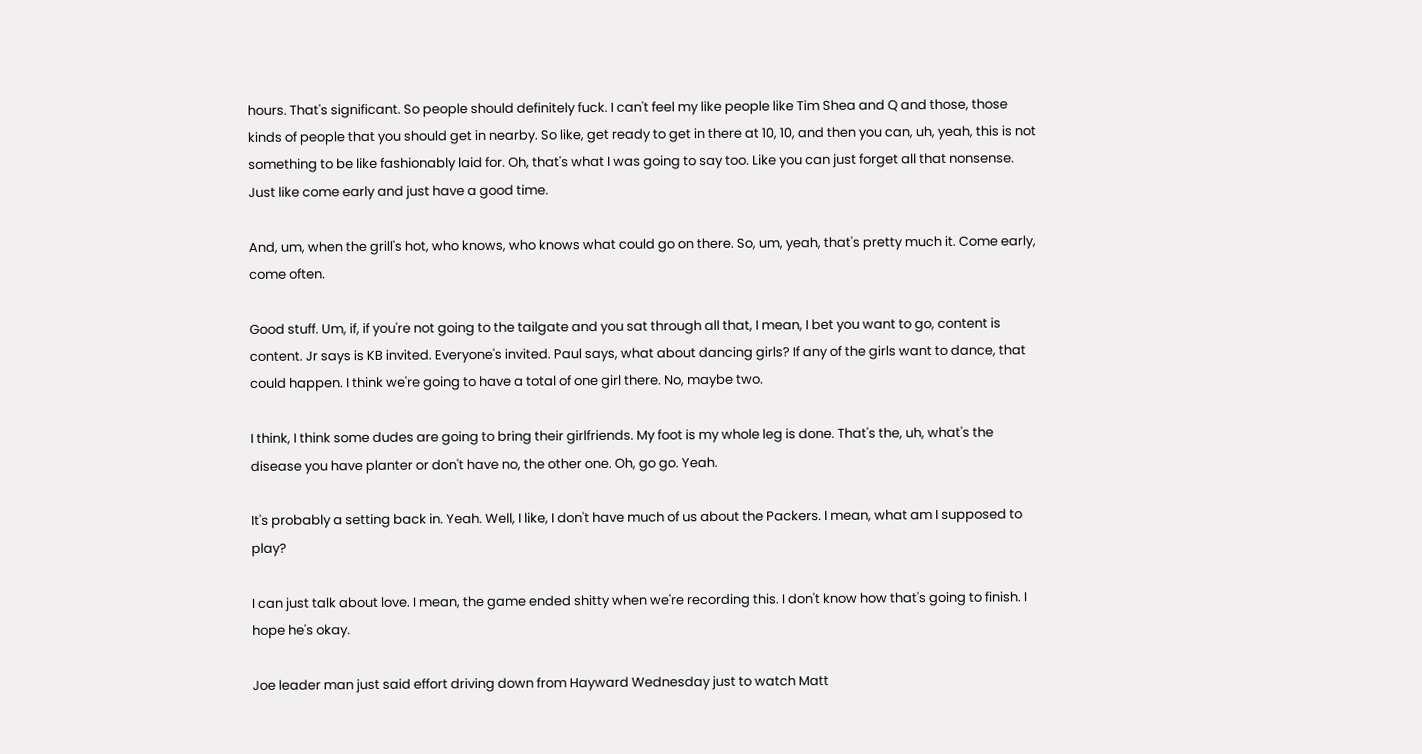hours. That's significant. So people should definitely fuck. I can't feel my like people like Tim Shea and Q and those, those kinds of people that you should get in nearby. So like, get ready to get in there at 10, 10, and then you can, uh, yeah, this is not something to be like fashionably laid for. Oh, that's what I was going to say too. Like you can just forget all that nonsense. Just like come early and just have a good time.

And, um, when the grill's hot, who knows, who knows what could go on there. So, um, yeah, that's pretty much it. Come early, come often.

Good stuff. Um, if, if you're not going to the tailgate and you sat through all that, I mean, I bet you want to go, content is content. Jr says is KB invited. Everyone's invited. Paul says, what about dancing girls? If any of the girls want to dance, that could happen. I think we're going to have a total of one girl there. No, maybe two.

I think, I think some dudes are going to bring their girlfriends. My foot is my whole leg is done. That's the, uh, what's the disease you have planter or don't have no, the other one. Oh, go go. Yeah.

It's probably a setting back in. Yeah. Well, I like, I don't have much of us about the Packers. I mean, what am I supposed to play?

I can just talk about love. I mean, the game ended shitty when we're recording this. I don't know how that's going to finish. I hope he's okay.

Joe leader man just said effort driving down from Hayward Wednesday just to watch Matt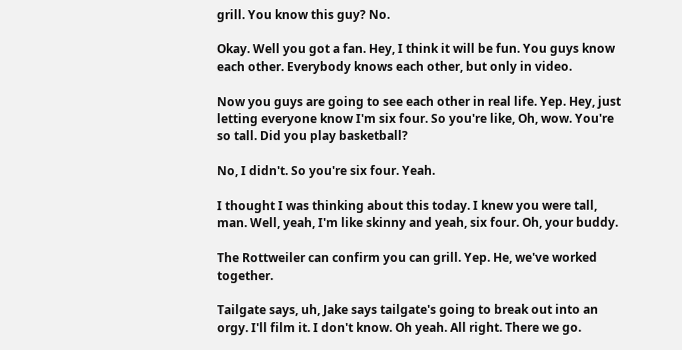grill. You know this guy? No.

Okay. Well you got a fan. Hey, I think it will be fun. You guys know each other. Everybody knows each other, but only in video.

Now you guys are going to see each other in real life. Yep. Hey, just letting everyone know I'm six four. So you're like, Oh, wow. You're so tall. Did you play basketball?

No, I didn't. So you're six four. Yeah.

I thought I was thinking about this today. I knew you were tall, man. Well, yeah, I'm like skinny and yeah, six four. Oh, your buddy.

The Rottweiler can confirm you can grill. Yep. He, we've worked together.

Tailgate says, uh, Jake says tailgate's going to break out into an orgy. I'll film it. I don't know. Oh yeah. All right. There we go.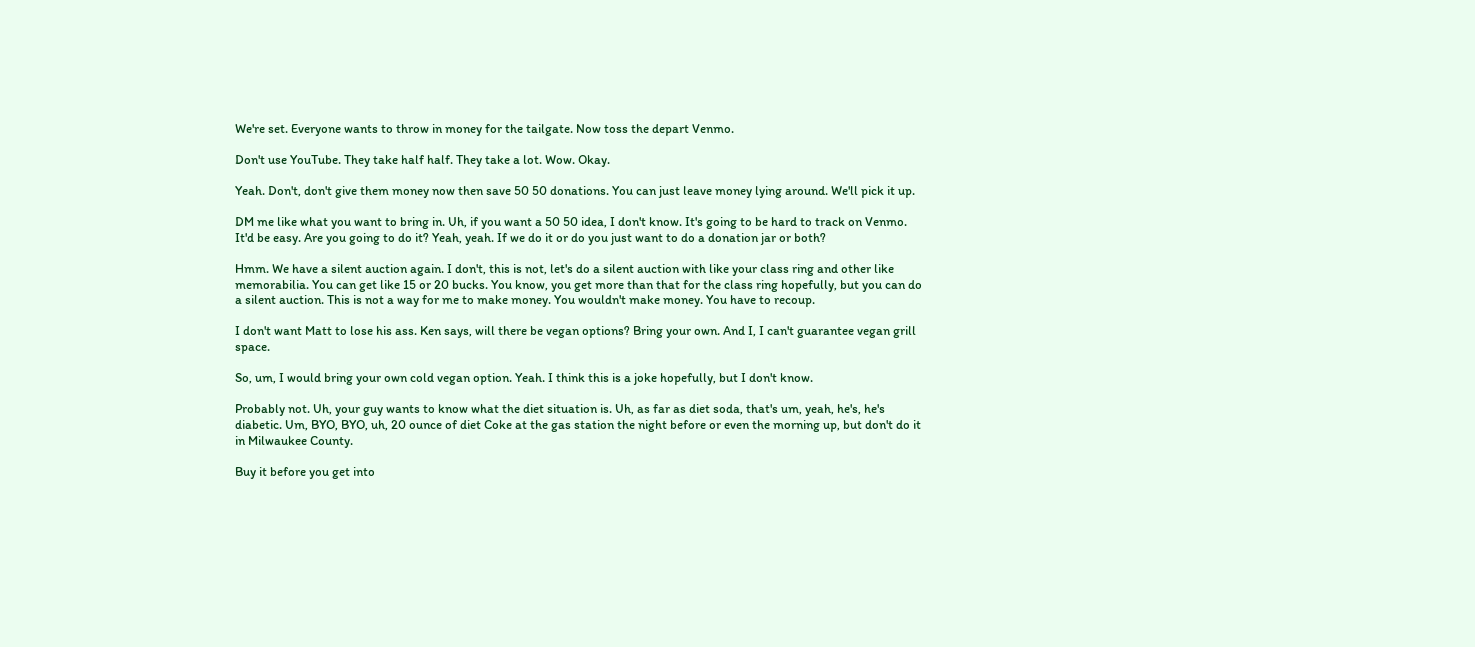We're set. Everyone wants to throw in money for the tailgate. Now toss the depart Venmo.

Don't use YouTube. They take half half. They take a lot. Wow. Okay.

Yeah. Don't, don't give them money now then save 50 50 donations. You can just leave money lying around. We'll pick it up.

DM me like what you want to bring in. Uh, if you want a 50 50 idea, I don't know. It's going to be hard to track on Venmo. It'd be easy. Are you going to do it? Yeah, yeah. If we do it or do you just want to do a donation jar or both?

Hmm. We have a silent auction again. I don't, this is not, let's do a silent auction with like your class ring and other like memorabilia. You can get like 15 or 20 bucks. You know, you get more than that for the class ring hopefully, but you can do a silent auction. This is not a way for me to make money. You wouldn't make money. You have to recoup.

I don't want Matt to lose his ass. Ken says, will there be vegan options? Bring your own. And I, I can't guarantee vegan grill space.

So, um, I would bring your own cold vegan option. Yeah. I think this is a joke hopefully, but I don't know.

Probably not. Uh, your guy wants to know what the diet situation is. Uh, as far as diet soda, that's um, yeah, he's, he's diabetic. Um, BYO, BYO, uh, 20 ounce of diet Coke at the gas station the night before or even the morning up, but don't do it in Milwaukee County.

Buy it before you get into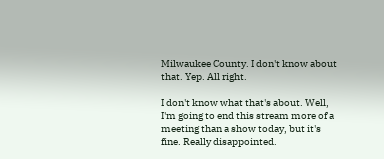Milwaukee County. I don't know about that. Yep. All right.

I don't know what that's about. Well, I'm going to end this stream more of a meeting than a show today, but it's fine. Really disappointed.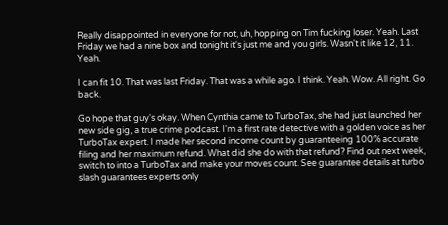Really disappointed in everyone for not, uh, hopping on Tim fucking loser. Yeah. Last Friday we had a nine box and tonight it's just me and you girls. Wasn't it like 12, 11. Yeah.

I can fit 10. That was last Friday. That was a while ago. I think. Yeah. Wow. All right. Go back.

Go hope that guy's okay. When Cynthia came to TurboTax, she had just launched her new side gig, a true crime podcast. I'm a first rate detective with a golden voice as her TurboTax expert. I made her second income count by guaranteeing 100% accurate filing and her maximum refund. What did she do with that refund? Find out next week, switch to into a TurboTax and make your moves count. See guarantee details at turbo slash guarantees experts only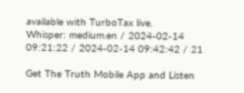available with TurboTax live.
Whisper: medium.en / 2024-02-14 09:21:22 / 2024-02-14 09:42:42 / 21

Get The Truth Mobile App and Listen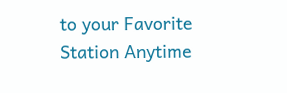to your Favorite Station Anytime